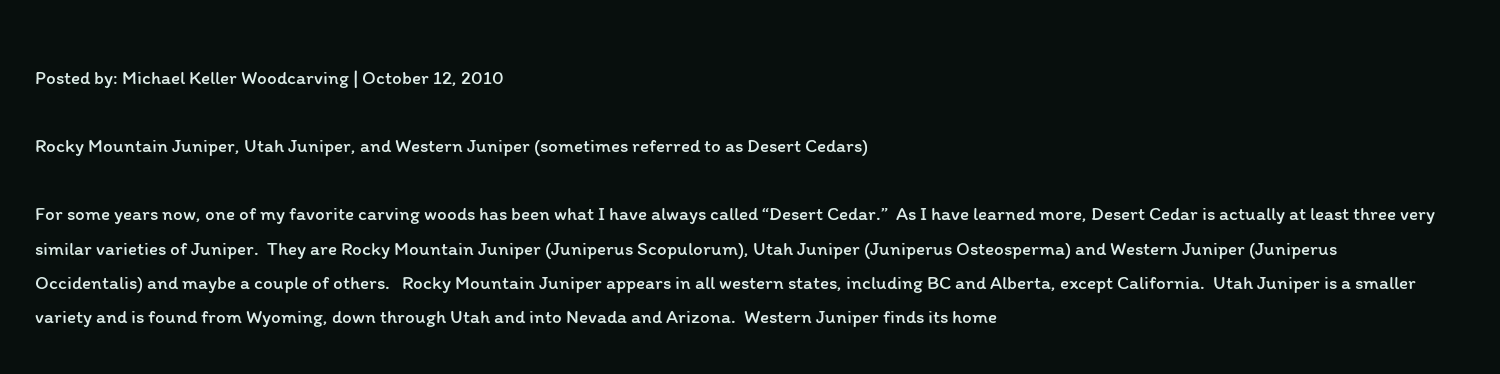Posted by: Michael Keller Woodcarving | October 12, 2010

Rocky Mountain Juniper, Utah Juniper, and Western Juniper (sometimes referred to as Desert Cedars)

For some years now, one of my favorite carving woods has been what I have always called “Desert Cedar.”  As I have learned more, Desert Cedar is actually at least three very similar varieties of Juniper.  They are Rocky Mountain Juniper (Juniperus Scopulorum), Utah Juniper (Juniperus Osteosperma) and Western Juniper (Juniperus Occidentalis) and maybe a couple of others.   Rocky Mountain Juniper appears in all western states, including BC and Alberta, except California.  Utah Juniper is a smaller variety and is found from Wyoming, down through Utah and into Nevada and Arizona.  Western Juniper finds its home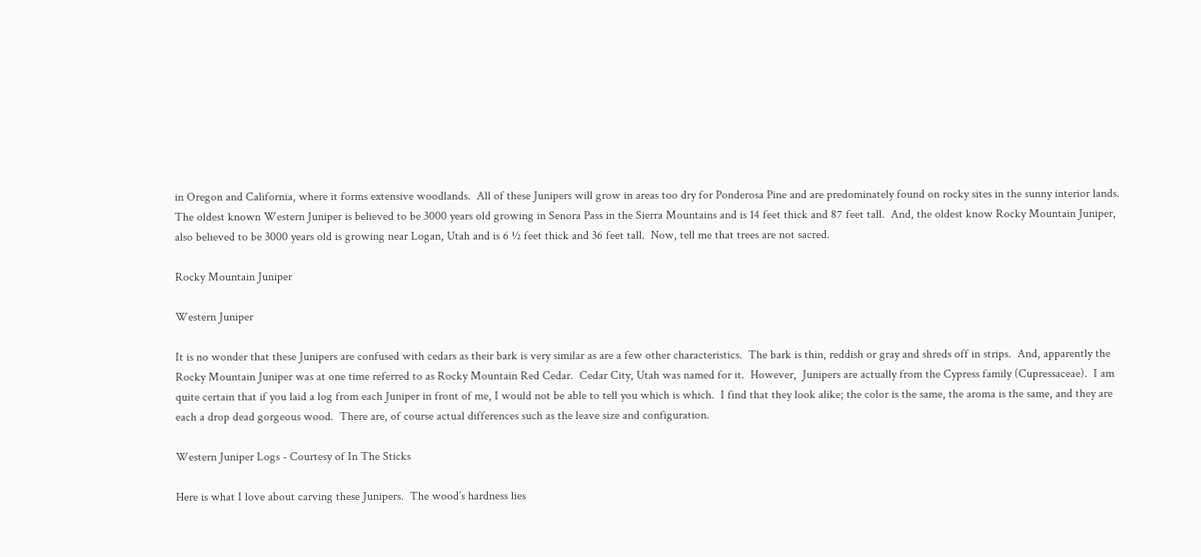in Oregon and California, where it forms extensive woodlands.  All of these Junipers will grow in areas too dry for Ponderosa Pine and are predominately found on rocky sites in the sunny interior lands.  The oldest known Western Juniper is believed to be 3000 years old growing in Senora Pass in the Sierra Mountains and is 14 feet thick and 87 feet tall.  And, the oldest know Rocky Mountain Juniper, also believed to be 3000 years old is growing near Logan, Utah and is 6 ½ feet thick and 36 feet tall.  Now, tell me that trees are not sacred.

Rocky Mountain Juniper

Western Juniper

It is no wonder that these Junipers are confused with cedars as their bark is very similar as are a few other characteristics.  The bark is thin, reddish or gray and shreds off in strips.  And, apparently the Rocky Mountain Juniper was at one time referred to as Rocky Mountain Red Cedar.  Cedar City, Utah was named for it.  However,  Junipers are actually from the Cypress family (Cupressaceae).  I am quite certain that if you laid a log from each Juniper in front of me, I would not be able to tell you which is which.  I find that they look alike; the color is the same, the aroma is the same, and they are each a drop dead gorgeous wood.  There are, of course actual differences such as the leave size and configuration.

Western Juniper Logs - Courtesy of In The Sticks

Here is what I love about carving these Junipers.  The wood’s hardness lies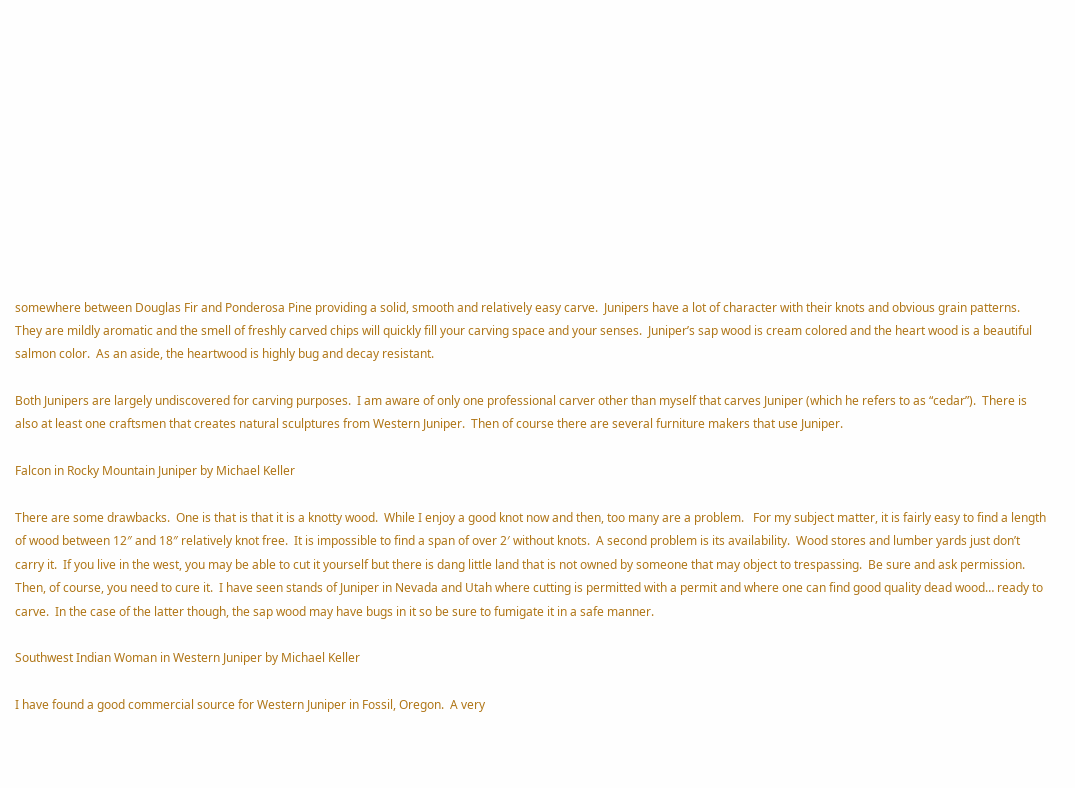somewhere between Douglas Fir and Ponderosa Pine providing a solid, smooth and relatively easy carve.  Junipers have a lot of character with their knots and obvious grain patterns.  They are mildly aromatic and the smell of freshly carved chips will quickly fill your carving space and your senses.  Juniper’s sap wood is cream colored and the heart wood is a beautiful salmon color.  As an aside, the heartwood is highly bug and decay resistant.

Both Junipers are largely undiscovered for carving purposes.  I am aware of only one professional carver other than myself that carves Juniper (which he refers to as “cedar”).  There is also at least one craftsmen that creates natural sculptures from Western Juniper.  Then of course there are several furniture makers that use Juniper.

Falcon in Rocky Mountain Juniper by Michael Keller

There are some drawbacks.  One is that is that it is a knotty wood.  While I enjoy a good knot now and then, too many are a problem.   For my subject matter, it is fairly easy to find a length of wood between 12″ and 18″ relatively knot free.  It is impossible to find a span of over 2′ without knots.  A second problem is its availability.  Wood stores and lumber yards just don’t carry it.  If you live in the west, you may be able to cut it yourself but there is dang little land that is not owned by someone that may object to trespassing.  Be sure and ask permission.  Then, of course, you need to cure it.  I have seen stands of Juniper in Nevada and Utah where cutting is permitted with a permit and where one can find good quality dead wood… ready to carve.  In the case of the latter though, the sap wood may have bugs in it so be sure to fumigate it in a safe manner.

Southwest Indian Woman in Western Juniper by Michael Keller

I have found a good commercial source for Western Juniper in Fossil, Oregon.  A very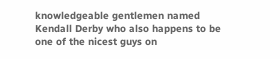knowledgeable gentlemen named Kendall Derby who also happens to be one of the nicest guys on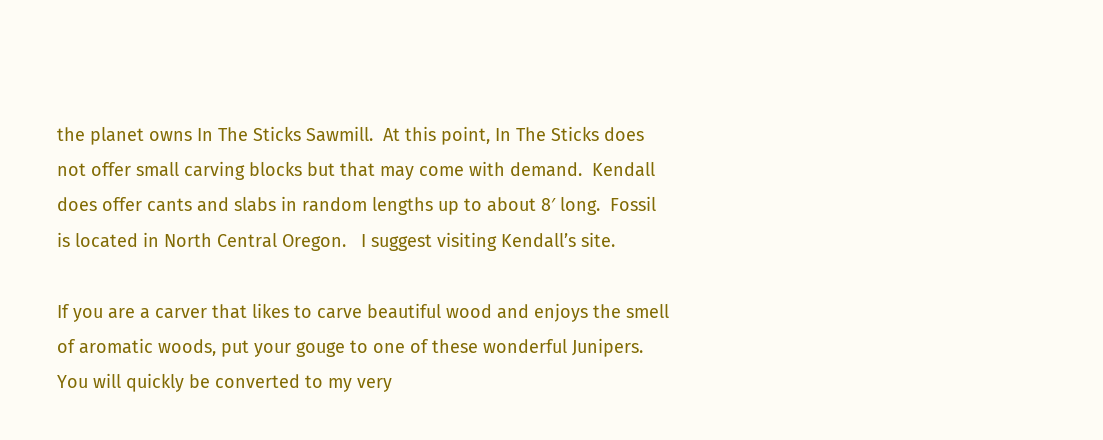the planet owns In The Sticks Sawmill.  At this point, In The Sticks does not offer small carving blocks but that may come with demand.  Kendall does offer cants and slabs in random lengths up to about 8′ long.  Fossil is located in North Central Oregon.   I suggest visiting Kendall’s site.

If you are a carver that likes to carve beautiful wood and enjoys the smell of aromatic woods, put your gouge to one of these wonderful Junipers.  You will quickly be converted to my very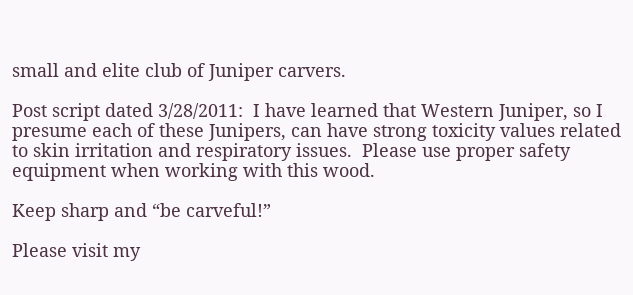small and elite club of Juniper carvers.

Post script dated 3/28/2011:  I have learned that Western Juniper, so I presume each of these Junipers, can have strong toxicity values related to skin irritation and respiratory issues.  Please use proper safety equipment when working with this wood.

Keep sharp and “be carveful!”

Please visit my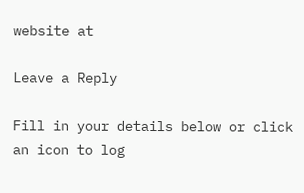website at

Leave a Reply

Fill in your details below or click an icon to log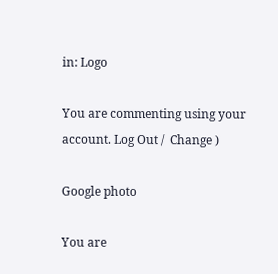in: Logo

You are commenting using your account. Log Out /  Change )

Google photo

You are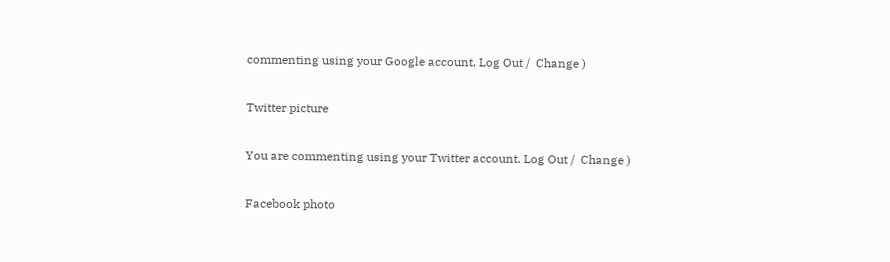commenting using your Google account. Log Out /  Change )

Twitter picture

You are commenting using your Twitter account. Log Out /  Change )

Facebook photo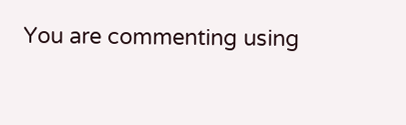You are commenting using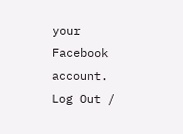your Facebook account. Log Out /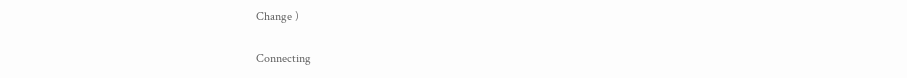Change )

Connecting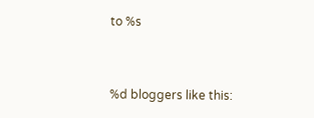to %s


%d bloggers like this: